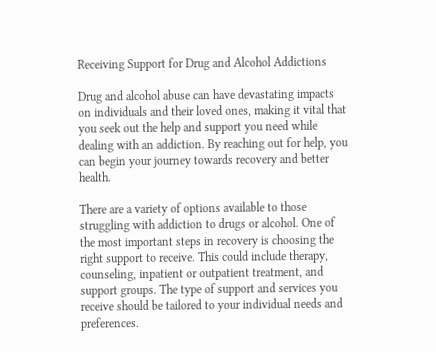Receiving Support for Drug and Alcohol Addictions

Drug and alcohol abuse can have devastating impacts on individuals and their loved ones, making it vital that you seek out the help and support you need while dealing with an addiction. By reaching out for help, you can begin your journey towards recovery and better health.

There are a variety of options available to those struggling with addiction to drugs or alcohol. One of the most important steps in recovery is choosing the right support to receive. This could include therapy, counseling, inpatient or outpatient treatment, and support groups. The type of support and services you receive should be tailored to your individual needs and preferences.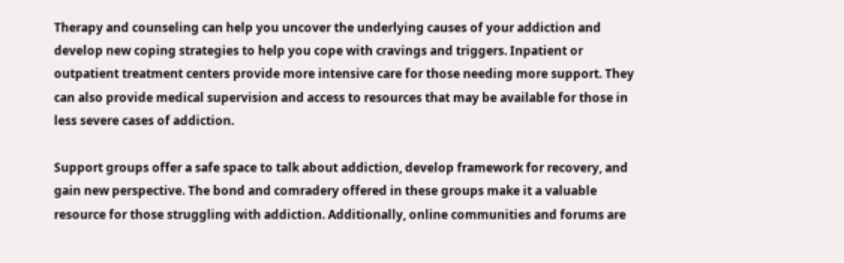Therapy and counseling can help you uncover the underlying causes of your addiction and develop new coping strategies to help you cope with cravings and triggers. Inpatient or outpatient treatment centers provide more intensive care for those needing more support. They can also provide medical supervision and access to resources that may be available for those in less severe cases of addiction.

Support groups offer a safe space to talk about addiction, develop framework for recovery, and gain new perspective. The bond and comradery offered in these groups make it a valuable resource for those struggling with addiction. Additionally, online communities and forums are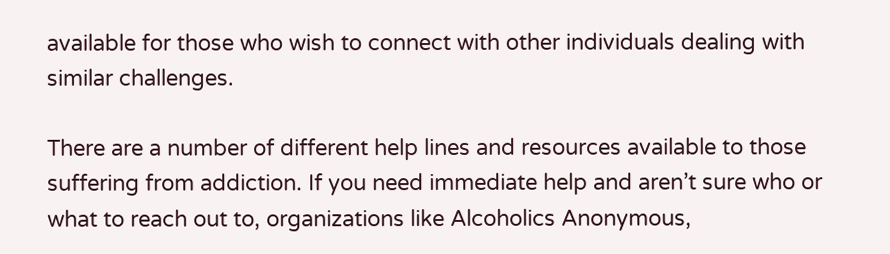available for those who wish to connect with other individuals dealing with similar challenges.

There are a number of different help lines and resources available to those suffering from addiction. If you need immediate help and aren’t sure who or what to reach out to, organizations like Alcoholics Anonymous,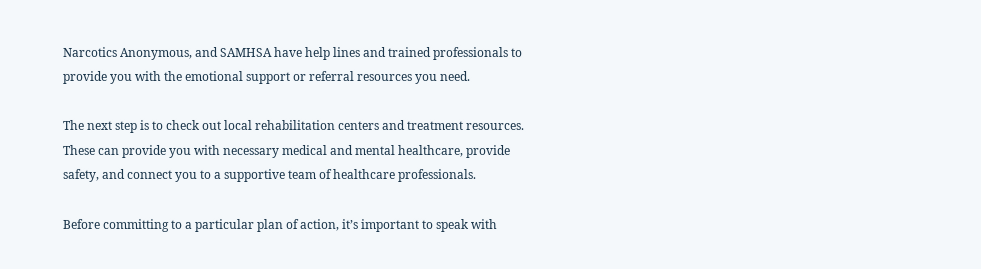Narcotics Anonymous, and SAMHSA have help lines and trained professionals to provide you with the emotional support or referral resources you need.

The next step is to check out local rehabilitation centers and treatment resources. These can provide you with necessary medical and mental healthcare, provide safety, and connect you to a supportive team of healthcare professionals.

Before committing to a particular plan of action, it’s important to speak with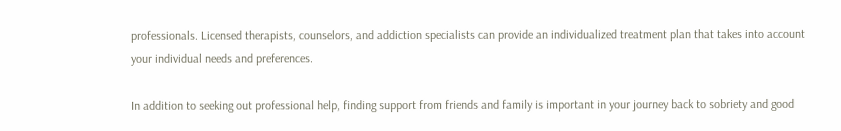professionals. Licensed therapists, counselors, and addiction specialists can provide an individualized treatment plan that takes into account your individual needs and preferences.

In addition to seeking out professional help, finding support from friends and family is important in your journey back to sobriety and good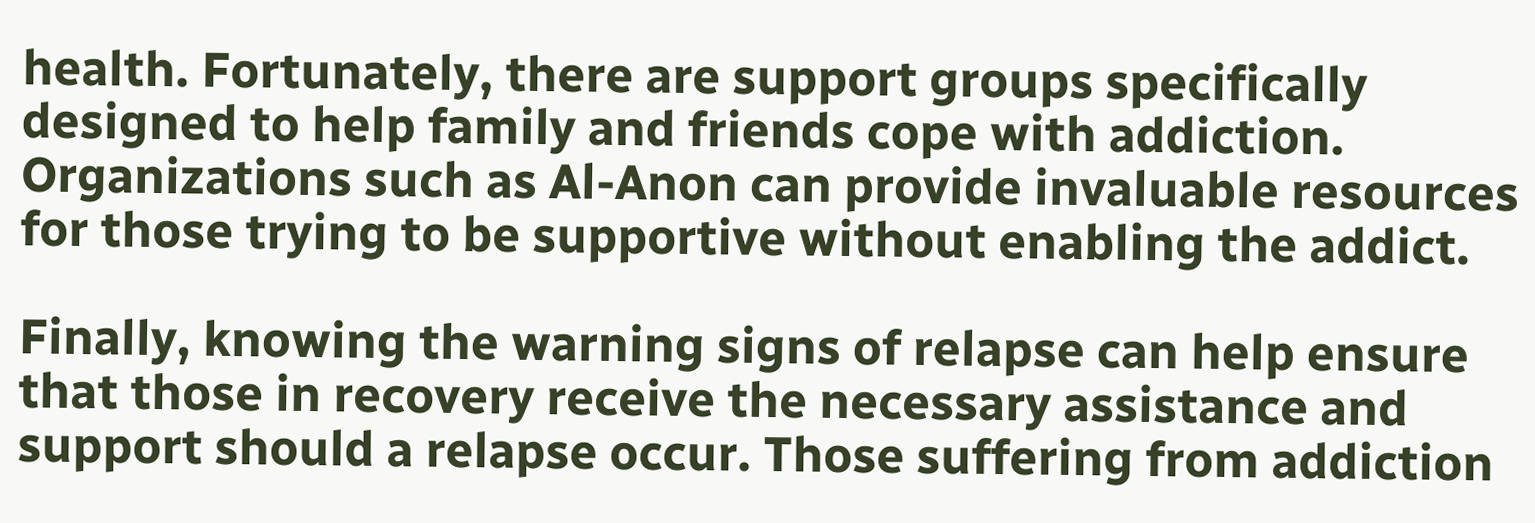health. Fortunately, there are support groups specifically designed to help family and friends cope with addiction. Organizations such as Al-Anon can provide invaluable resources for those trying to be supportive without enabling the addict.

Finally, knowing the warning signs of relapse can help ensure that those in recovery receive the necessary assistance and support should a relapse occur. Those suffering from addiction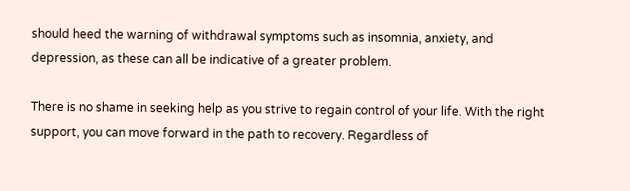should heed the warning of withdrawal symptoms such as insomnia, anxiety, and depression, as these can all be indicative of a greater problem.

There is no shame in seeking help as you strive to regain control of your life. With the right support, you can move forward in the path to recovery. Regardless of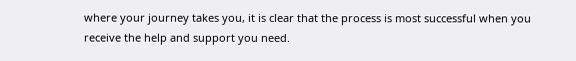where your journey takes you, it is clear that the process is most successful when you receive the help and support you need.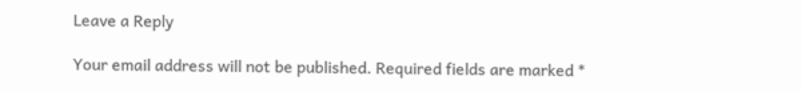Leave a Reply

Your email address will not be published. Required fields are marked *